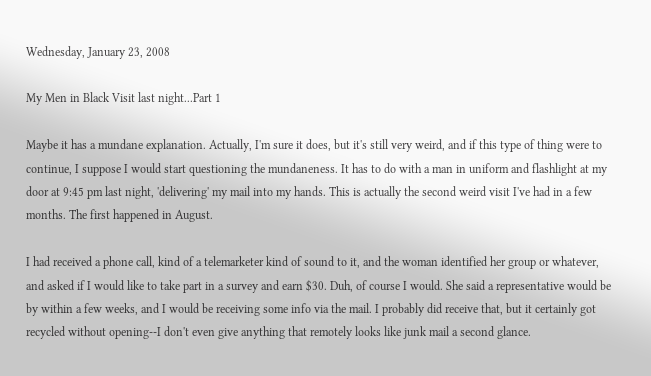Wednesday, January 23, 2008

My Men in Black Visit last night...Part 1

Maybe it has a mundane explanation. Actually, I'm sure it does, but it's still very weird, and if this type of thing were to continue, I suppose I would start questioning the mundaneness. It has to do with a man in uniform and flashlight at my door at 9:45 pm last night, 'delivering' my mail into my hands. This is actually the second weird visit I've had in a few months. The first happened in August.

I had received a phone call, kind of a telemarketer kind of sound to it, and the woman identified her group or whatever, and asked if I would like to take part in a survey and earn $30. Duh, of course I would. She said a representative would be by within a few weeks, and I would be receiving some info via the mail. I probably did receive that, but it certainly got recycled without opening--I don't even give anything that remotely looks like junk mail a second glance.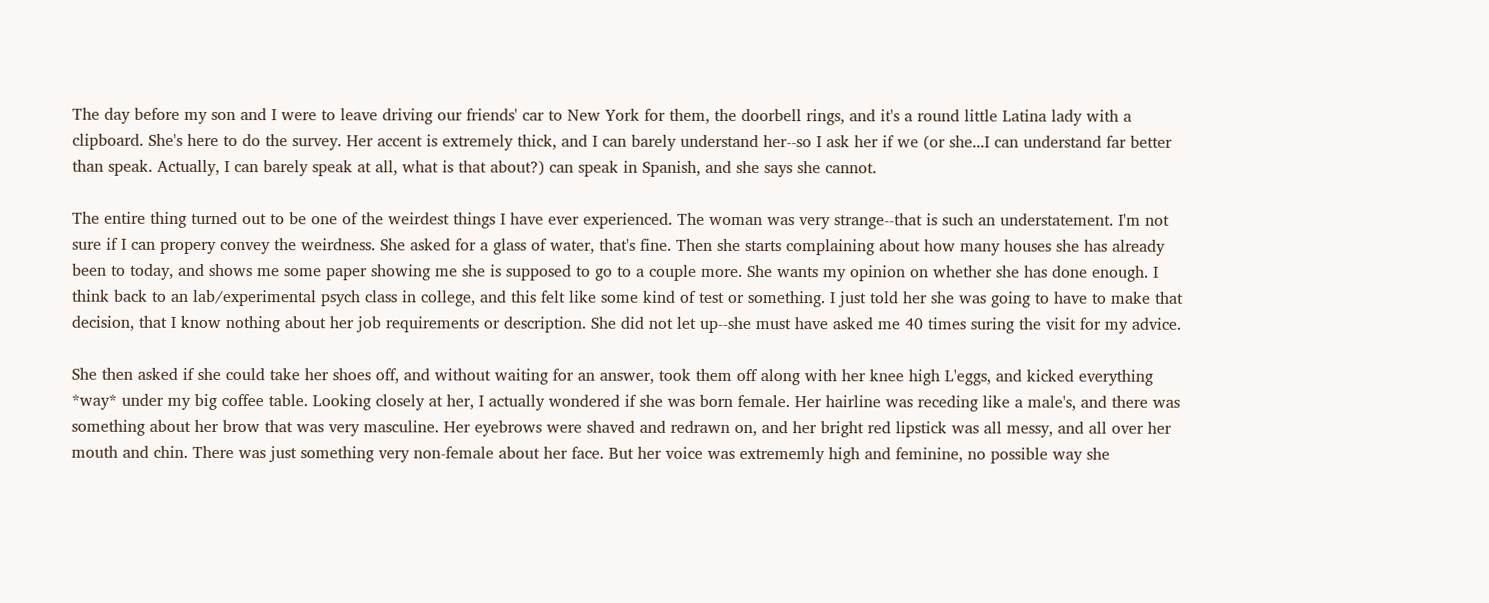The day before my son and I were to leave driving our friends' car to New York for them, the doorbell rings, and it's a round little Latina lady with a clipboard. She's here to do the survey. Her accent is extremely thick, and I can barely understand her--so I ask her if we (or she...I can understand far better than speak. Actually, I can barely speak at all, what is that about?) can speak in Spanish, and she says she cannot.

The entire thing turned out to be one of the weirdest things I have ever experienced. The woman was very strange--that is such an understatement. I'm not sure if I can propery convey the weirdness. She asked for a glass of water, that's fine. Then she starts complaining about how many houses she has already been to today, and shows me some paper showing me she is supposed to go to a couple more. She wants my opinion on whether she has done enough. I think back to an lab/experimental psych class in college, and this felt like some kind of test or something. I just told her she was going to have to make that decision, that I know nothing about her job requirements or description. She did not let up--she must have asked me 40 times suring the visit for my advice.

She then asked if she could take her shoes off, and without waiting for an answer, took them off along with her knee high L'eggs, and kicked everything *way* under my big coffee table. Looking closely at her, I actually wondered if she was born female. Her hairline was receding like a male's, and there was something about her brow that was very masculine. Her eyebrows were shaved and redrawn on, and her bright red lipstick was all messy, and all over her mouth and chin. There was just something very non-female about her face. But her voice was extrememly high and feminine, no possible way she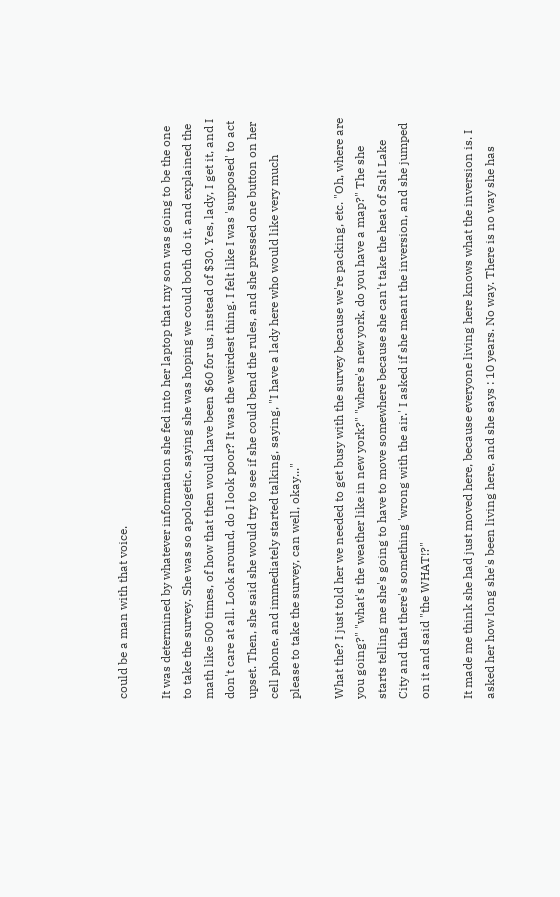could be a man with that voice.

It was determined by whatever information she fed into her laptop that my son was going to be the one to take the survey. She was so apologetic, saying she was hoping we could both do it, and explained the math like 500 times, of how that then would have been $60 for us, instead of $30. Yes, lady, I get it, and I don't care at all. Look around, do I look poor? It was the weirdest thing. I felt like I was 'supposed' to act upset. Then, she said she would try to see if she could bend the rules, and she pressed one button on her cell phone, and immediately started talking, saying, "I have a lady here who would like very much please to take the survey, can well, okay..."

What the? I just told her we needed to get busy with the survey because we're packing, etc. "Oh, where are you going?" "what's the weather like in new york?" "where's new york, do you have a map?" The she starts telling me she's going to have to move somewhere because she can't take the heat of Salt Lake City and that there's something 'wrong with the air.' I asked if she meant the inversion, and she jumped on it and said "the WHAT!?"

It made me think she had just moved here, because everyone living here knows what the inversion is. I asked her how long she's been living here, and she says : 10 years. No way. There is no way she has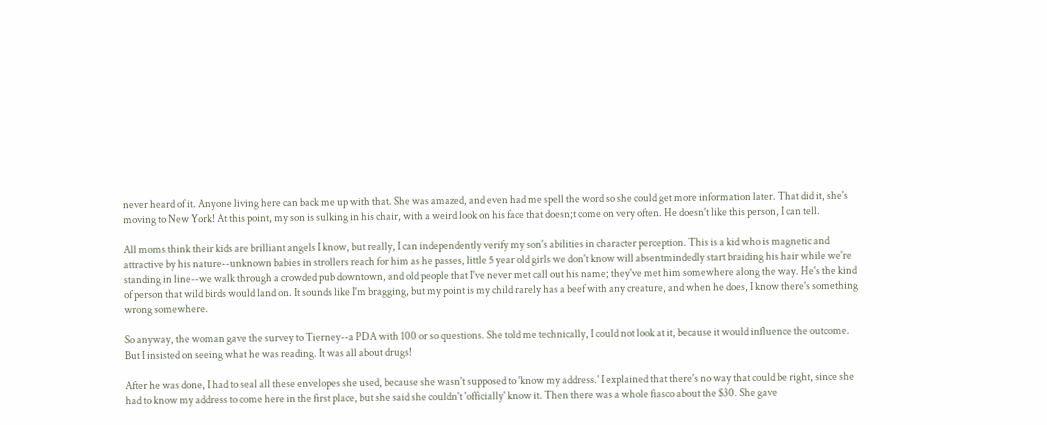never heard of it. Anyone living here can back me up with that. She was amazed, and even had me spell the word so she could get more information later. That did it, she's moving to New York! At this point, my son is sulking in his chair, with a weird look on his face that doesn;t come on very often. He doesn't like this person, I can tell.

All moms think their kids are brilliant angels I know, but really, I can independently verify my son's abilities in character perception. This is a kid who is magnetic and attractive by his nature--unknown babies in strollers reach for him as he passes, little 5 year old girls we don't know will absentmindedly start braiding his hair while we're standing in line--we walk through a crowded pub downtown, and old people that I've never met call out his name; they've met him somewhere along the way. He's the kind of person that wild birds would land on. It sounds like I'm bragging, but my point is my child rarely has a beef with any creature, and when he does, I know there's something wrong somewhere.

So anyway, the woman gave the survey to Tierney--a PDA with 100 or so questions. She told me technically, I could not look at it, because it would influence the outcome. But I insisted on seeing what he was reading. It was all about drugs!

After he was done, I had to seal all these envelopes she used, because she wasn't supposed to 'know my address.' I explained that there's no way that could be right, since she had to know my address to come here in the first place, but she said she couldn't 'officially' know it. Then there was a whole fiasco about the $30. She gave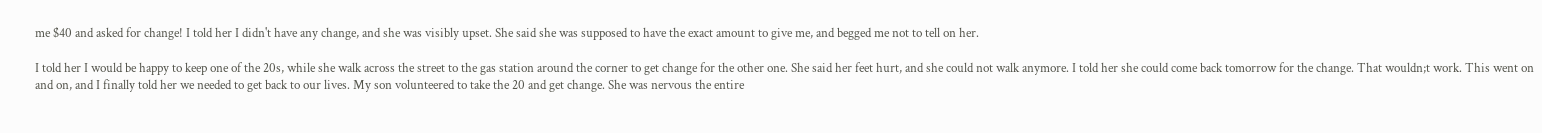me $40 and asked for change! I told her I didn't have any change, and she was visibly upset. She said she was supposed to have the exact amount to give me, and begged me not to tell on her.

I told her I would be happy to keep one of the 20s, while she walk across the street to the gas station around the corner to get change for the other one. She said her feet hurt, and she could not walk anymore. I told her she could come back tomorrow for the change. That wouldn;t work. This went on and on, and I finally told her we needed to get back to our lives. My son volunteered to take the 20 and get change. She was nervous the entire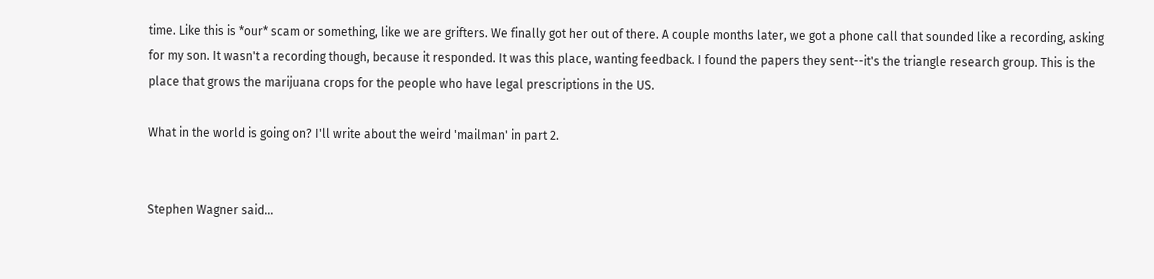time. Like this is *our* scam or something, like we are grifters. We finally got her out of there. A couple months later, we got a phone call that sounded like a recording, asking for my son. It wasn't a recording though, because it responded. It was this place, wanting feedback. I found the papers they sent--it's the triangle research group. This is the place that grows the marijuana crops for the people who have legal prescriptions in the US.

What in the world is going on? I'll write about the weird 'mailman' in part 2.


Stephen Wagner said...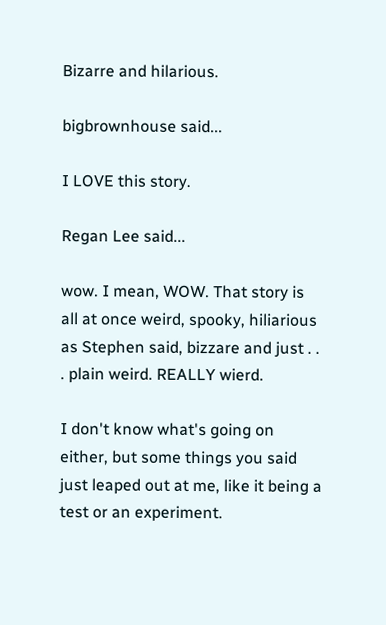Bizarre and hilarious.

bigbrownhouse said...

I LOVE this story.

Regan Lee said...

wow. I mean, WOW. That story is all at once weird, spooky, hiliarious as Stephen said, bizzare and just . . . plain weird. REALLY wierd.

I don't know what's going on either, but some things you said just leaped out at me, like it being a test or an experiment.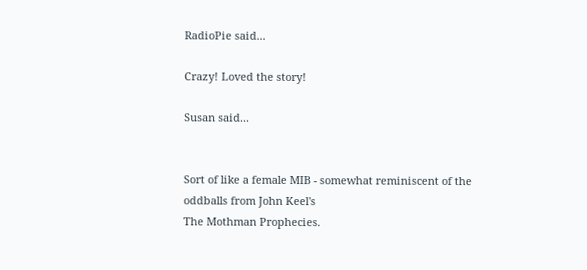RadioPie said...

Crazy! Loved the story!

Susan said...


Sort of like a female MIB - somewhat reminiscent of the oddballs from John Keel's
The Mothman Prophecies.